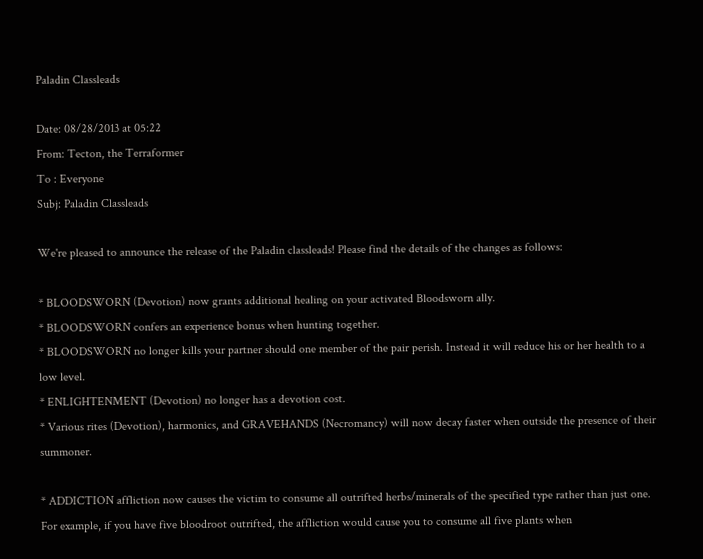Paladin Classleads

Date: 08/28/2013 at 05:22
From: Tecton, the Terraformer
To : Everyone
Subj: Paladin Classleads

We're pleased to announce the release of the Paladin classleads! Please find the details of the changes as follows:

* BLOODSWORN (Devotion) now grants additional healing on your activated Bloodsworn ally.
* BLOODSWORN confers an experience bonus when hunting together.
* BLOODSWORN no longer kills your partner should one member of the pair perish. Instead it will reduce his or her health to a low level.
* ENLIGHTENMENT (Devotion) no longer has a devotion cost.
* Various rites (Devotion), harmonics, and GRAVEHANDS (Necromancy) will now decay faster when outside the presence of their summoner.

* ADDICTION affliction now causes the victim to consume all outrifted herbs/minerals of the specified type rather than just one. For example, if you have five bloodroot outrifted, the affliction would cause you to consume all five plants when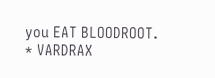you EAT BLOODROOT.
* VARDRAX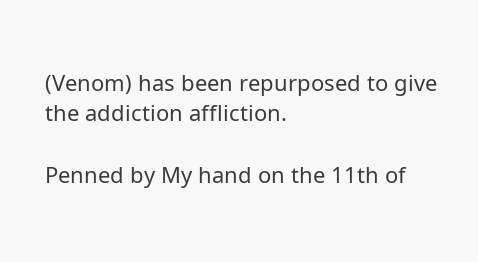(Venom) has been repurposed to give the addiction affliction.

Penned by My hand on the 11th of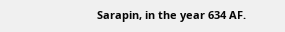Sarapin, in the year 634 AF.